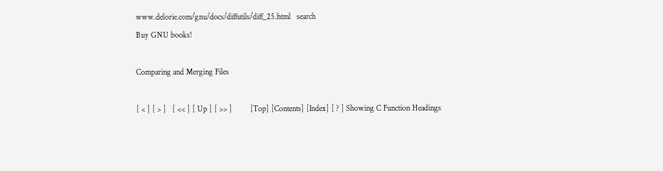www.delorie.com/gnu/docs/diffutils/diff_25.html   search
Buy GNU books!

Comparing and Merging Files

[ < ] [ > ]   [ << ] [ Up ] [ >> ]         [Top] [Contents] [Index] [ ? ] Showing C Function Headings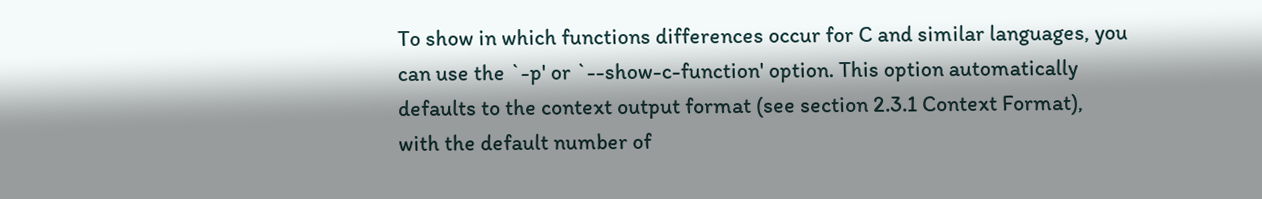To show in which functions differences occur for C and similar languages, you can use the `-p' or `--show-c-function' option. This option automatically defaults to the context output format (see section 2.3.1 Context Format), with the default number of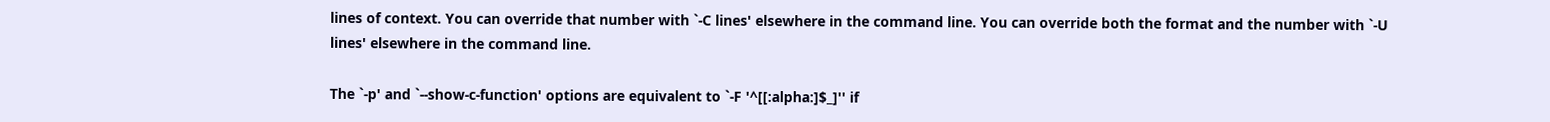lines of context. You can override that number with `-C lines' elsewhere in the command line. You can override both the format and the number with `-U lines' elsewhere in the command line.

The `-p' and `--show-c-function' options are equivalent to `-F '^[[:alpha:]$_]'' if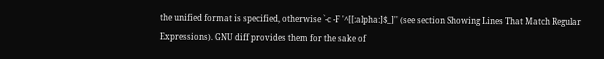the unified format is specified, otherwise `-c -F '^[[:alpha:]$_]'' (see section Showing Lines That Match Regular Expressions). GNU diff provides them for the sake of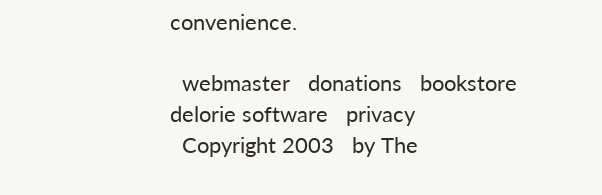convenience.

  webmaster   donations   bookstore     delorie software   privacy
  Copyright 2003   by The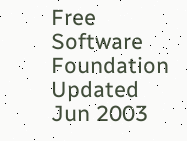Free Software Foundation     Updated Jun 2003